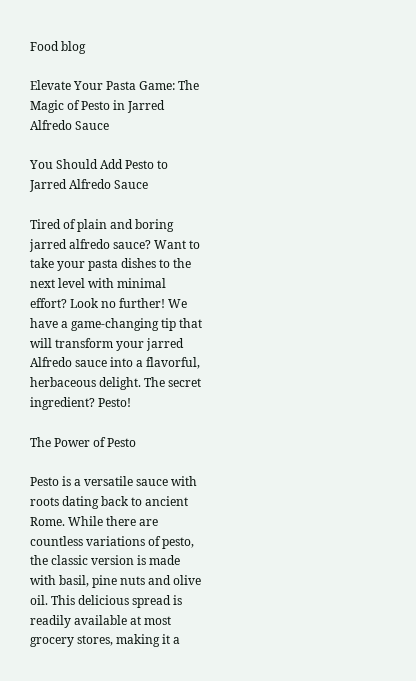Food blog

Elevate Your Pasta Game: The Magic of Pesto in Jarred Alfredo Sauce

You Should Add Pesto to Jarred Alfredo Sauce

Tired of plain and boring jarred alfredo sauce? Want to take your pasta dishes to the next level with minimal effort? Look no further! We have a game-changing tip that will transform your jarred Alfredo sauce into a flavorful, herbaceous delight. The secret ingredient? Pesto!

The Power of Pesto

Pesto is a versatile sauce with roots dating back to ancient Rome. While there are countless variations of pesto, the classic version is made with basil, pine nuts and olive oil. This delicious spread is readily available at most grocery stores, making it a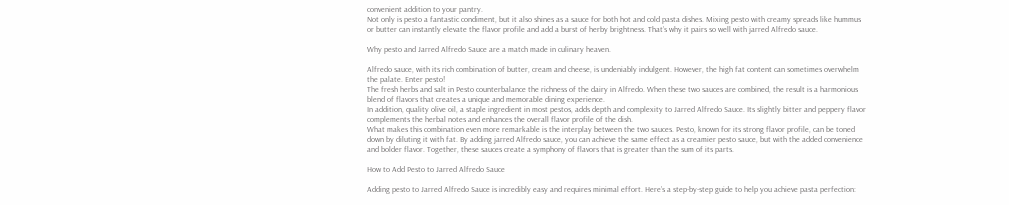convenient addition to your pantry.
Not only is pesto a fantastic condiment, but it also shines as a sauce for both hot and cold pasta dishes. Mixing pesto with creamy spreads like hummus or butter can instantly elevate the flavor profile and add a burst of herby brightness. That’s why it pairs so well with jarred Alfredo sauce.

Why pesto and Jarred Alfredo Sauce are a match made in culinary heaven.

Alfredo sauce, with its rich combination of butter, cream and cheese, is undeniably indulgent. However, the high fat content can sometimes overwhelm the palate. Enter pesto!
The fresh herbs and salt in Pesto counterbalance the richness of the dairy in Alfredo. When these two sauces are combined, the result is a harmonious blend of flavors that creates a unique and memorable dining experience.
In addition, quality olive oil, a staple ingredient in most pestos, adds depth and complexity to Jarred Alfredo Sauce. Its slightly bitter and peppery flavor complements the herbal notes and enhances the overall flavor profile of the dish.
What makes this combination even more remarkable is the interplay between the two sauces. Pesto, known for its strong flavor profile, can be toned down by diluting it with fat. By adding jarred Alfredo sauce, you can achieve the same effect as a creamier pesto sauce, but with the added convenience and bolder flavor. Together, these sauces create a symphony of flavors that is greater than the sum of its parts.

How to Add Pesto to Jarred Alfredo Sauce

Adding pesto to Jarred Alfredo Sauce is incredibly easy and requires minimal effort. Here’s a step-by-step guide to help you achieve pasta perfection: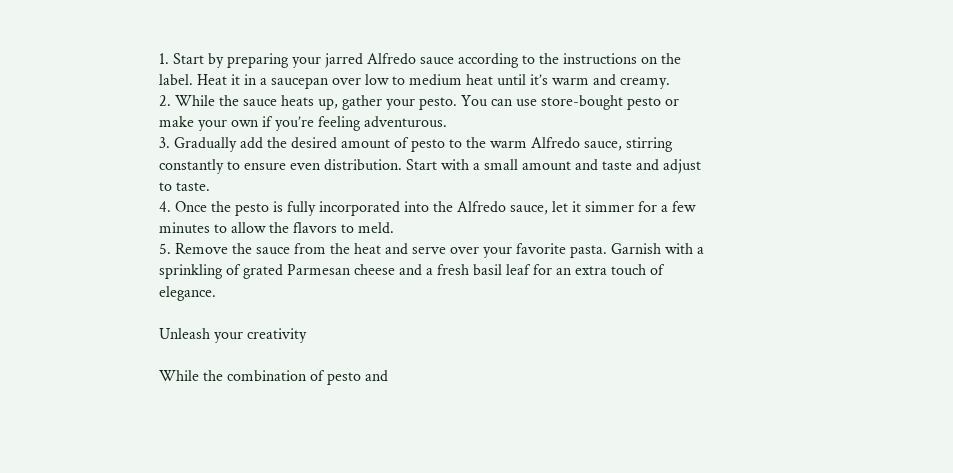1. Start by preparing your jarred Alfredo sauce according to the instructions on the label. Heat it in a saucepan over low to medium heat until it’s warm and creamy.
2. While the sauce heats up, gather your pesto. You can use store-bought pesto or make your own if you’re feeling adventurous.
3. Gradually add the desired amount of pesto to the warm Alfredo sauce, stirring constantly to ensure even distribution. Start with a small amount and taste and adjust to taste.
4. Once the pesto is fully incorporated into the Alfredo sauce, let it simmer for a few minutes to allow the flavors to meld.
5. Remove the sauce from the heat and serve over your favorite pasta. Garnish with a sprinkling of grated Parmesan cheese and a fresh basil leaf for an extra touch of elegance.

Unleash your creativity

While the combination of pesto and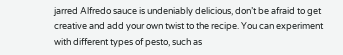jarred Alfredo sauce is undeniably delicious, don’t be afraid to get creative and add your own twist to the recipe. You can experiment with different types of pesto, such as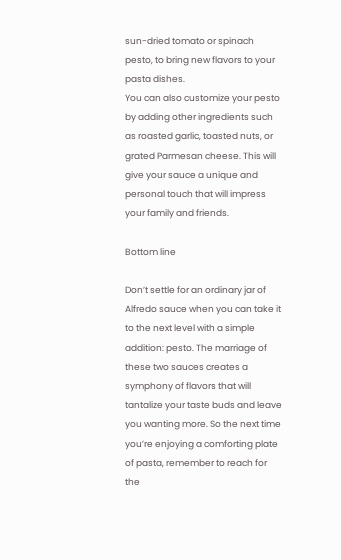sun-dried tomato or spinach pesto, to bring new flavors to your pasta dishes.
You can also customize your pesto by adding other ingredients such as roasted garlic, toasted nuts, or grated Parmesan cheese. This will give your sauce a unique and personal touch that will impress your family and friends.

Bottom line

Don’t settle for an ordinary jar of Alfredo sauce when you can take it to the next level with a simple addition: pesto. The marriage of these two sauces creates a symphony of flavors that will tantalize your taste buds and leave you wanting more. So the next time you’re enjoying a comforting plate of pasta, remember to reach for the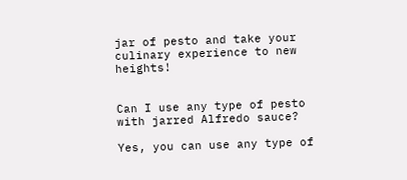jar of pesto and take your culinary experience to new heights!


Can I use any type of pesto with jarred Alfredo sauce?

Yes, you can use any type of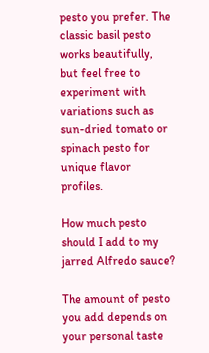pesto you prefer. The classic basil pesto works beautifully, but feel free to experiment with variations such as sun-dried tomato or spinach pesto for unique flavor profiles.

How much pesto should I add to my jarred Alfredo sauce?

The amount of pesto you add depends on your personal taste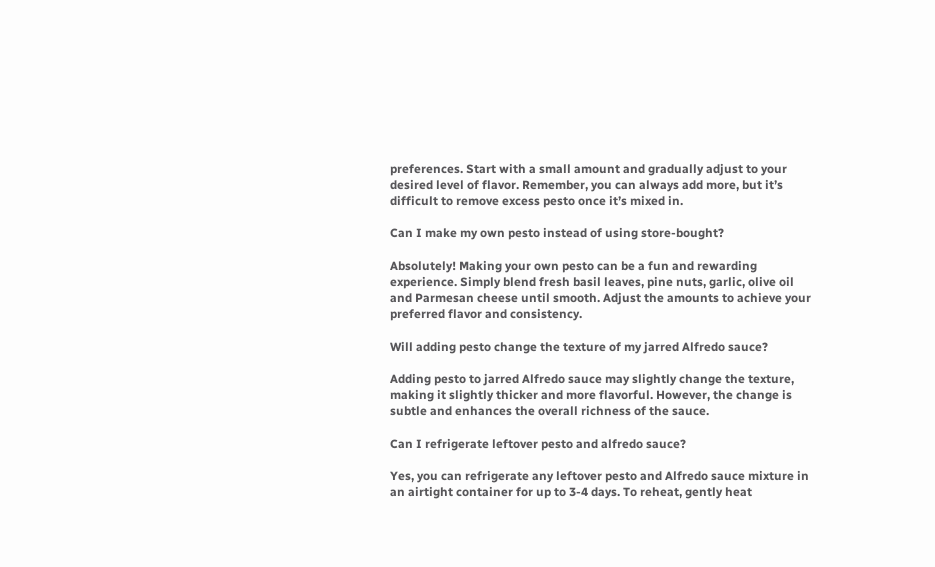preferences. Start with a small amount and gradually adjust to your desired level of flavor. Remember, you can always add more, but it’s difficult to remove excess pesto once it’s mixed in.

Can I make my own pesto instead of using store-bought?

Absolutely! Making your own pesto can be a fun and rewarding experience. Simply blend fresh basil leaves, pine nuts, garlic, olive oil and Parmesan cheese until smooth. Adjust the amounts to achieve your preferred flavor and consistency.

Will adding pesto change the texture of my jarred Alfredo sauce?

Adding pesto to jarred Alfredo sauce may slightly change the texture, making it slightly thicker and more flavorful. However, the change is subtle and enhances the overall richness of the sauce.

Can I refrigerate leftover pesto and alfredo sauce?

Yes, you can refrigerate any leftover pesto and Alfredo sauce mixture in an airtight container for up to 3-4 days. To reheat, gently heat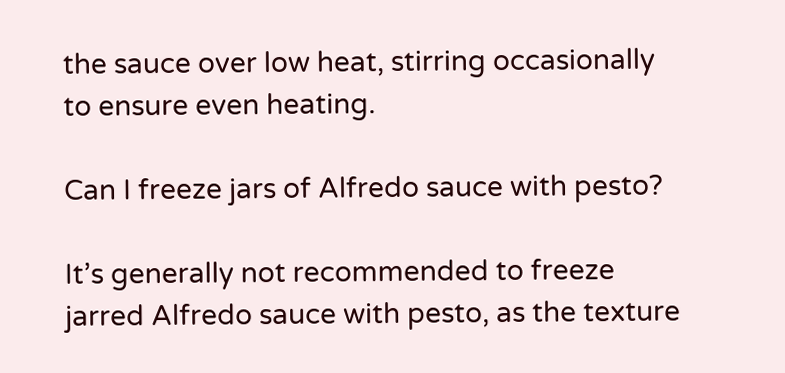the sauce over low heat, stirring occasionally to ensure even heating.

Can I freeze jars of Alfredo sauce with pesto?

It’s generally not recommended to freeze jarred Alfredo sauce with pesto, as the texture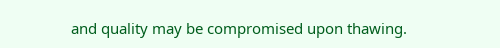and quality may be compromised upon thawing.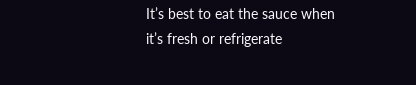It’s best to eat the sauce when it’s fresh or refrigerate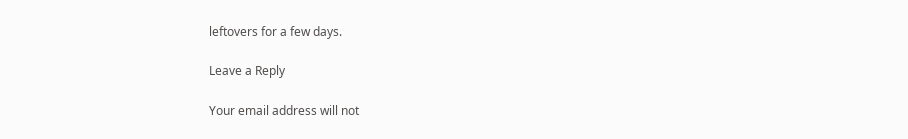leftovers for a few days.

Leave a Reply

Your email address will not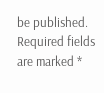be published. Required fields are marked *